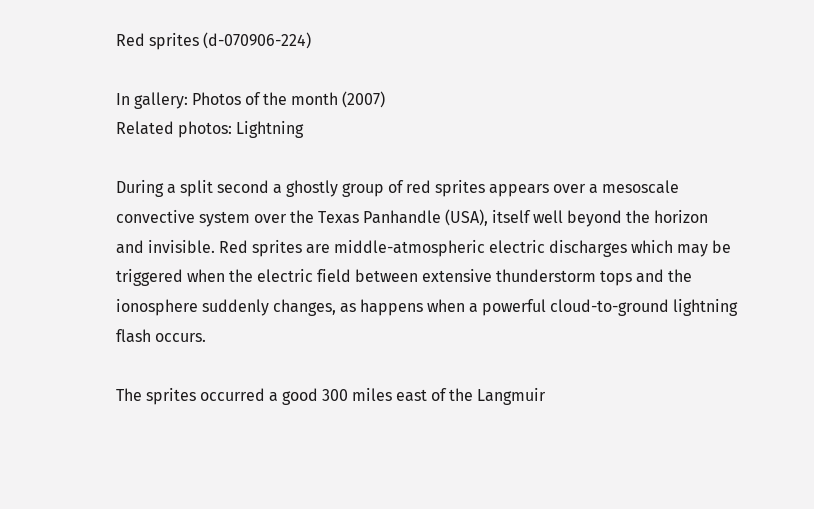Red sprites (d-070906-224)

In gallery: Photos of the month (2007)
Related photos: Lightning

During a split second a ghostly group of red sprites appears over a mesoscale convective system over the Texas Panhandle (USA), itself well beyond the horizon and invisible. Red sprites are middle-atmospheric electric discharges which may be triggered when the electric field between extensive thunderstorm tops and the ionosphere suddenly changes, as happens when a powerful cloud-to-ground lightning flash occurs.

The sprites occurred a good 300 miles east of the Langmuir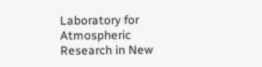Laboratory for Atmospheric Research in New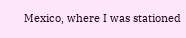Mexico, where I was stationed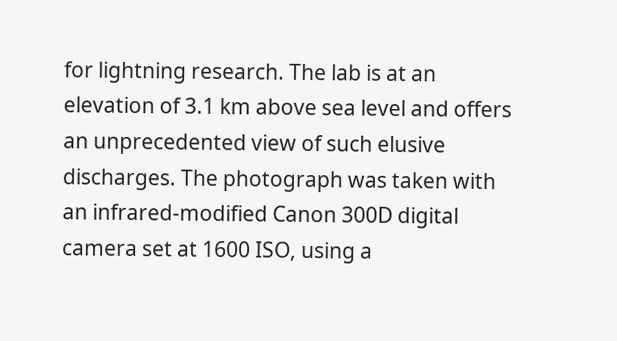for lightning research. The lab is at an elevation of 3.1 km above sea level and offers an unprecedented view of such elusive discharges. The photograph was taken with an infrared-modified Canon 300D digital camera set at 1600 ISO, using a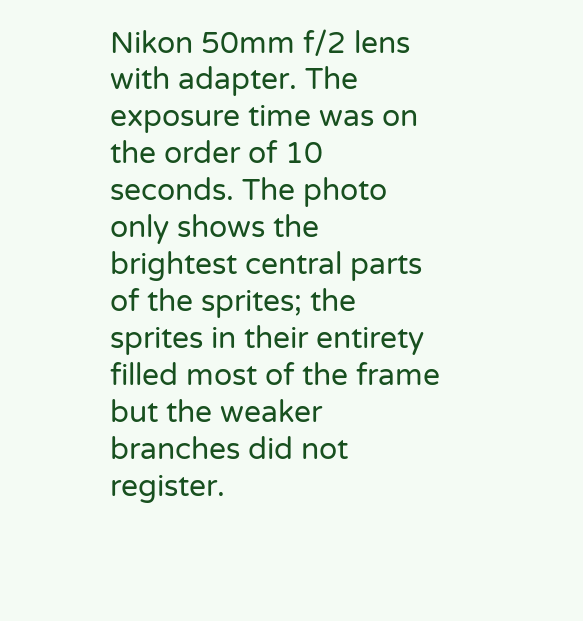Nikon 50mm f/2 lens with adapter. The exposure time was on the order of 10 seconds. The photo only shows the brightest central parts of the sprites; the sprites in their entirety filled most of the frame but the weaker branches did not register.